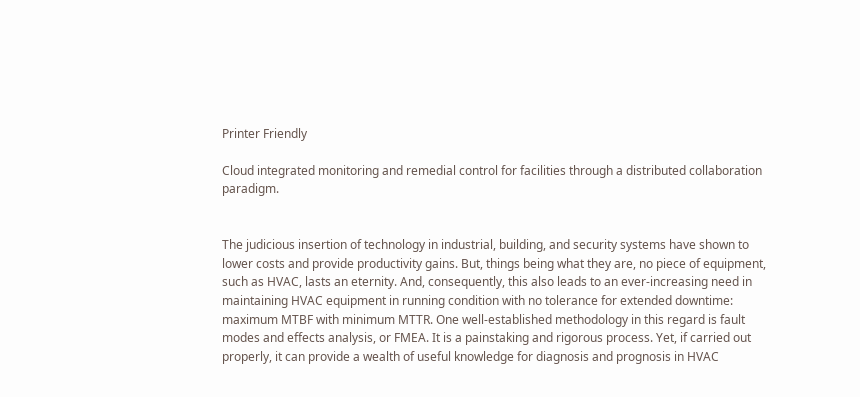Printer Friendly

Cloud integrated monitoring and remedial control for facilities through a distributed collaboration paradigm.


The judicious insertion of technology in industrial, building, and security systems have shown to lower costs and provide productivity gains. But, things being what they are, no piece of equipment, such as HVAC, lasts an eternity. And, consequently, this also leads to an ever-increasing need in maintaining HVAC equipment in running condition with no tolerance for extended downtime: maximum MTBF with minimum MTTR. One well-established methodology in this regard is fault modes and effects analysis, or FMEA. It is a painstaking and rigorous process. Yet, if carried out properly, it can provide a wealth of useful knowledge for diagnosis and prognosis in HVAC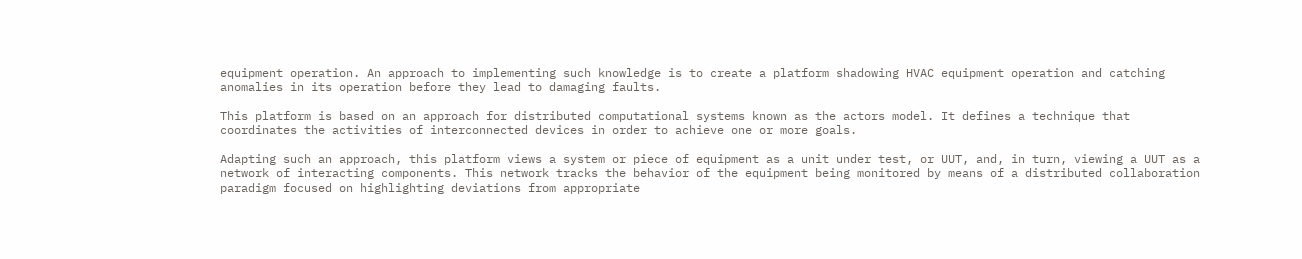equipment operation. An approach to implementing such knowledge is to create a platform shadowing HVAC equipment operation and catching anomalies in its operation before they lead to damaging faults.

This platform is based on an approach for distributed computational systems known as the actors model. It defines a technique that coordinates the activities of interconnected devices in order to achieve one or more goals.

Adapting such an approach, this platform views a system or piece of equipment as a unit under test, or UUT, and, in turn, viewing a UUT as a network of interacting components. This network tracks the behavior of the equipment being monitored by means of a distributed collaboration paradigm focused on highlighting deviations from appropriate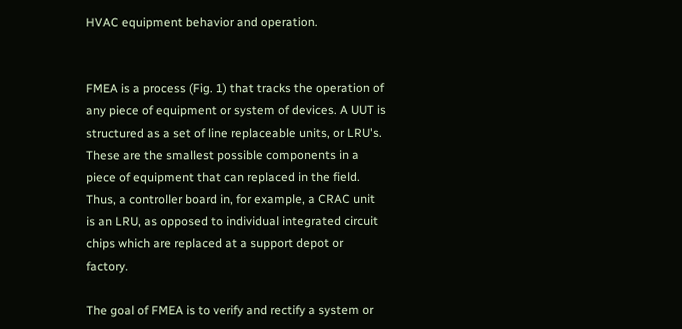HVAC equipment behavior and operation.


FMEA is a process (Fig. 1) that tracks the operation of any piece of equipment or system of devices. A UUT is structured as a set of line replaceable units, or LRU's. These are the smallest possible components in a piece of equipment that can replaced in the field. Thus, a controller board in, for example, a CRAC unit is an LRU, as opposed to individual integrated circuit chips which are replaced at a support depot or factory.

The goal of FMEA is to verify and rectify a system or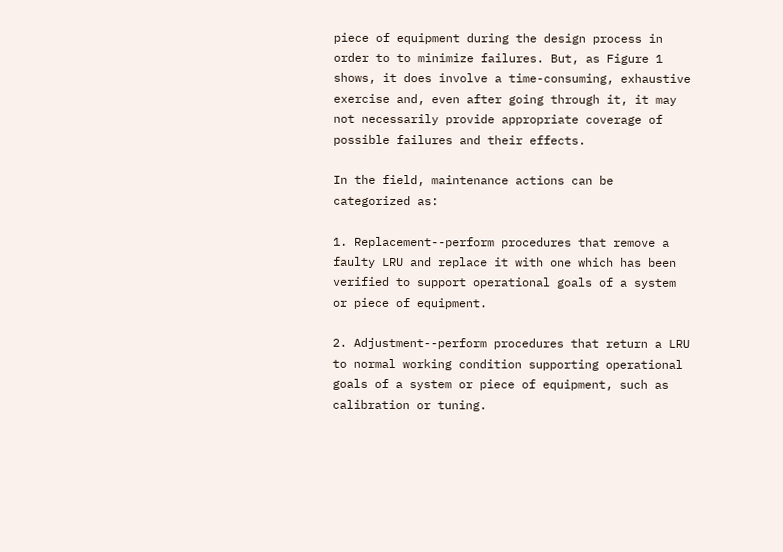piece of equipment during the design process in order to to minimize failures. But, as Figure 1 shows, it does involve a time-consuming, exhaustive exercise and, even after going through it, it may not necessarily provide appropriate coverage of possible failures and their effects.

In the field, maintenance actions can be categorized as:

1. Replacement--perform procedures that remove a faulty LRU and replace it with one which has been verified to support operational goals of a system or piece of equipment.

2. Adjustment--perform procedures that return a LRU to normal working condition supporting operational goals of a system or piece of equipment, such as calibration or tuning.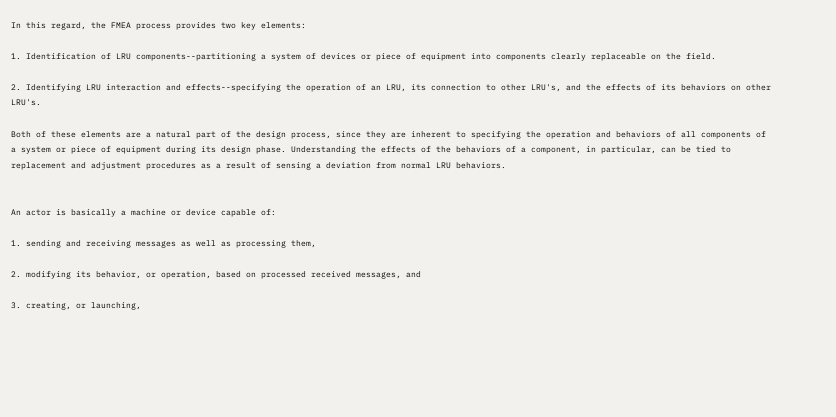In this regard, the FMEA process provides two key elements:

1. Identification of LRU components--partitioning a system of devices or piece of equipment into components clearly replaceable on the field.

2. Identifying LRU interaction and effects--specifying the operation of an LRU, its connection to other LRU's, and the effects of its behaviors on other LRU's.

Both of these elements are a natural part of the design process, since they are inherent to specifying the operation and behaviors of all components of a system or piece of equipment during its design phase. Understanding the effects of the behaviors of a component, in particular, can be tied to replacement and adjustment procedures as a result of sensing a deviation from normal LRU behaviors.


An actor is basically a machine or device capable of:

1. sending and receiving messages as well as processing them,

2. modifying its behavior, or operation, based on processed received messages, and

3. creating, or launching,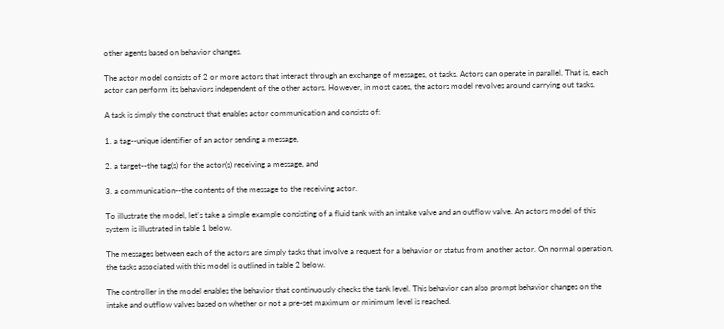other agents based on behavior changes.

The actor model consists of 2 or more actors that interact through an exchange of messages, ot tasks. Actors can operate in parallel. That is, each actor can perform its behaviors independent of the other actors. However, in most cases, the actors model revolves around carrying out tasks.

A task is simply the construct that enables actor communication and consists of:

1. a tag--unique identifier of an actor sending a message,

2. a target--the tag(s) for the actor(s) receiving a message, and

3. a communication--the contents of the message to the receiving actor.

To illustrate the model, let's take a simple example consisting of a fluid tank with an intake valve and an outflow valve. An actors model of this system is illustrated in table 1 below.

The messages between each of the actors are simply tasks that involve a request for a behavior or status from another actor. On normal operation, the tasks associated with this model is outlined in table 2 below.

The controller in the model enables the behavior that continuously checks the tank level. This behavior can also prompt behavior changes on the intake and outflow valves based on whether or not a pre-set maximum or minimum level is reached.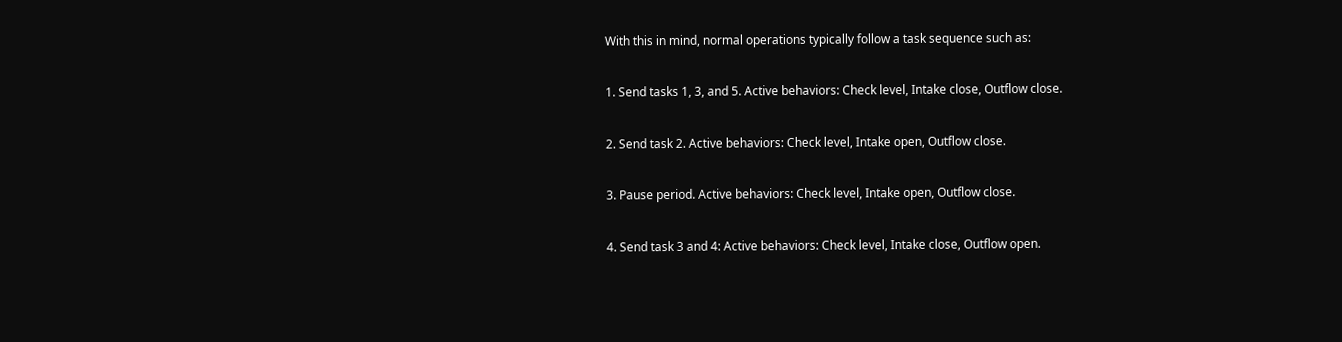With this in mind, normal operations typically follow a task sequence such as:

1. Send tasks 1, 3, and 5. Active behaviors: Check level, Intake close, Outflow close.

2. Send task 2. Active behaviors: Check level, Intake open, Outflow close.

3. Pause period. Active behaviors: Check level, Intake open, Outflow close.

4. Send task 3 and 4: Active behaviors: Check level, Intake close, Outflow open.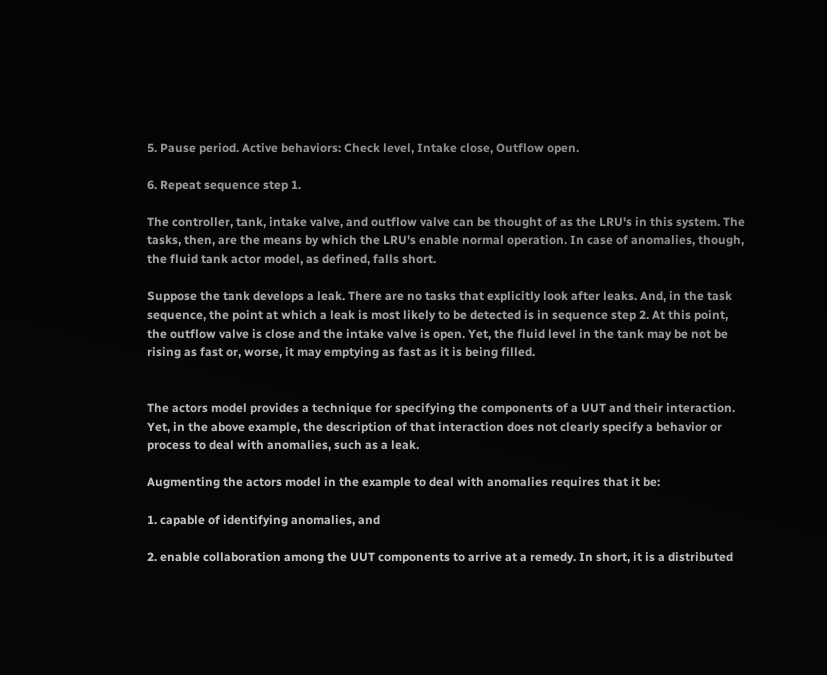5. Pause period. Active behaviors: Check level, Intake close, Outflow open.

6. Repeat sequence step 1.

The controller, tank, intake valve, and outflow valve can be thought of as the LRU's in this system. The tasks, then, are the means by which the LRU's enable normal operation. In case of anomalies, though, the fluid tank actor model, as defined, falls short.

Suppose the tank develops a leak. There are no tasks that explicitly look after leaks. And, in the task sequence, the point at which a leak is most likely to be detected is in sequence step 2. At this point, the outflow valve is close and the intake valve is open. Yet, the fluid level in the tank may be not be rising as fast or, worse, it may emptying as fast as it is being filled.


The actors model provides a technique for specifying the components of a UUT and their interaction. Yet, in the above example, the description of that interaction does not clearly specify a behavior or process to deal with anomalies, such as a leak.

Augmenting the actors model in the example to deal with anomalies requires that it be:

1. capable of identifying anomalies, and

2. enable collaboration among the UUT components to arrive at a remedy. In short, it is a distributed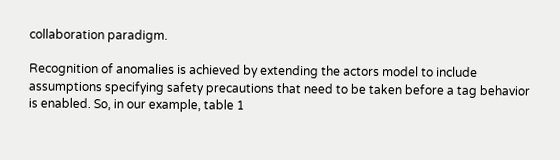collaboration paradigm.

Recognition of anomalies is achieved by extending the actors model to include assumptions specifying safety precautions that need to be taken before a tag behavior is enabled. So, in our example, table 1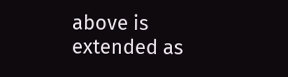above is extended as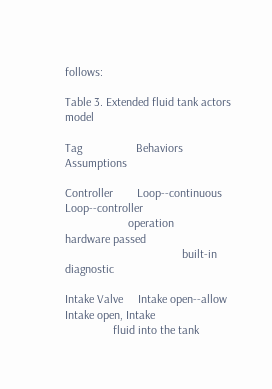follows:

Table 3. Extended fluid tank actors model

Tag                  Behaviors             Assumptions

Controller        Loop--continuous       Loop--controller
                     operation           hardware passed
                                       built-in diagnostic

Intake Valve     Intake open--allow    Intake open, Intake
                fluid into the tank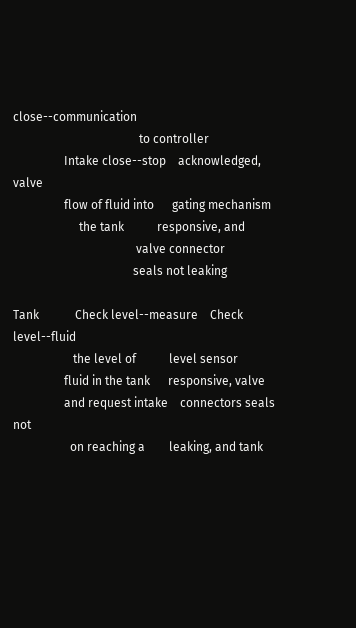close--communication
                                          to controller
                 Intake close--stop    acknowledged, valve
                 flow of fluid into      gating mechanism
                      the tank           responsive, and
                                         valve connector
                                        seals not leaking

Tank            Check level--measure    Check level--fluid
                    the level of           level sensor
                 fluid in the tank      responsive, valve
                 and request intake    connectors seals not
                   on reaching a        leaking, and tank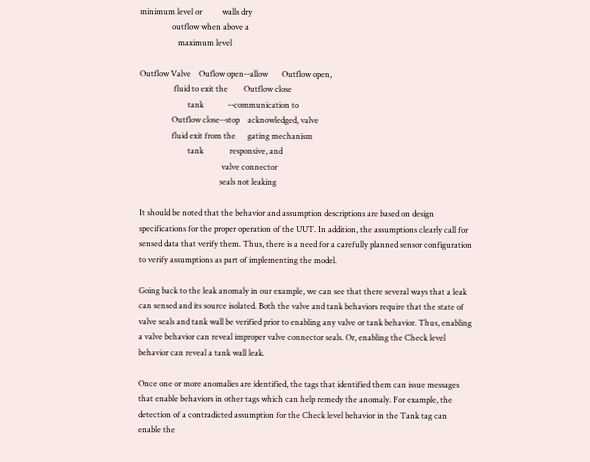minimum level or          walls dry
                outflow when above a
                   maximum level

Outflow Valve    Ouflow open--allow       Outflow open,
                 fluid to exit the        Outflow close
                        tank            --communication to
                Outflow close--stop    acknowledged, valve
                fluid exit from the      gating mechanism
                        tank             responsive, and
                                         valve connector
                                        seals not leaking

It should be noted that the behavior and assumption descriptions are based on design specifications for the proper operation of the UUT. In addition, the assumptions clearly call for sensed data that verify them. Thus, there is a need for a carefully planned sensor configuration to verify assumptions as part of implementing the model.

Going back to the leak anomaly in our example, we can see that there several ways that a leak can sensed and its source isolated. Both the valve and tank behaviors require that the state of valve seals and tank wall be verified prior to enabling any valve or tank behavior. Thus, enabling a valve behavior can reveal improper valve connector seals. Or, enabling the Check level behavior can reveal a tank wall leak.

Once one or more anomalies are identified, the tags that identified them can issue messages that enable behaviors in other tags which can help remedy the anomaly. For example, the detection of a contradicted assumption for the Check level behavior in the Tank tag can enable the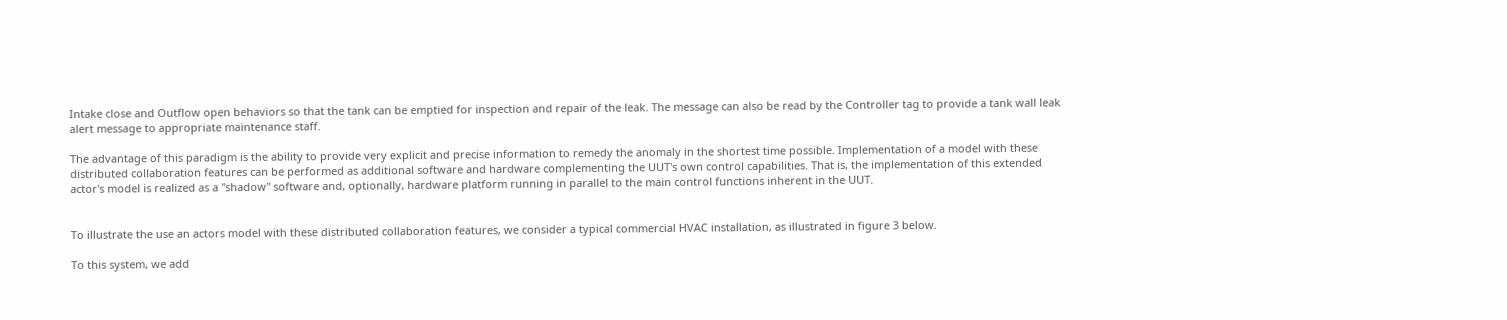Intake close and Outflow open behaviors so that the tank can be emptied for inspection and repair of the leak. The message can also be read by the Controller tag to provide a tank wall leak alert message to appropriate maintenance staff.

The advantage of this paradigm is the ability to provide very explicit and precise information to remedy the anomaly in the shortest time possible. Implementation of a model with these distributed collaboration features can be performed as additional software and hardware complementing the UUT's own control capabilities. That is, the implementation of this extended actor's model is realized as a "shadow" software and, optionally, hardware platform running in parallel to the main control functions inherent in the UUT.


To illustrate the use an actors model with these distributed collaboration features, we consider a typical commercial HVAC installation, as illustrated in figure 3 below.

To this system, we add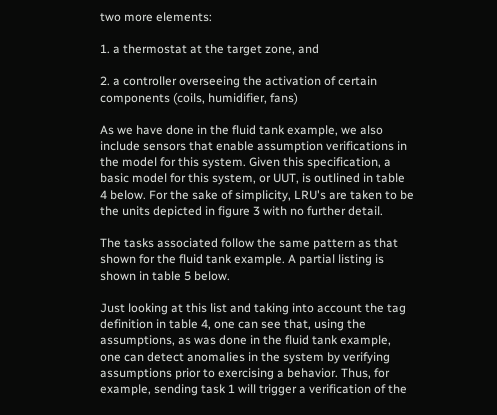two more elements:

1. a thermostat at the target zone, and

2. a controller overseeing the activation of certain components (coils, humidifier, fans)

As we have done in the fluid tank example, we also include sensors that enable assumption verifications in the model for this system. Given this specification, a basic model for this system, or UUT, is outlined in table 4 below. For the sake of simplicity, LRU's are taken to be the units depicted in figure 3 with no further detail.

The tasks associated follow the same pattern as that shown for the fluid tank example. A partial listing is shown in table 5 below.

Just looking at this list and taking into account the tag definition in table 4, one can see that, using the assumptions, as was done in the fluid tank example, one can detect anomalies in the system by verifying assumptions prior to exercising a behavior. Thus, for example, sending task 1 will trigger a verification of the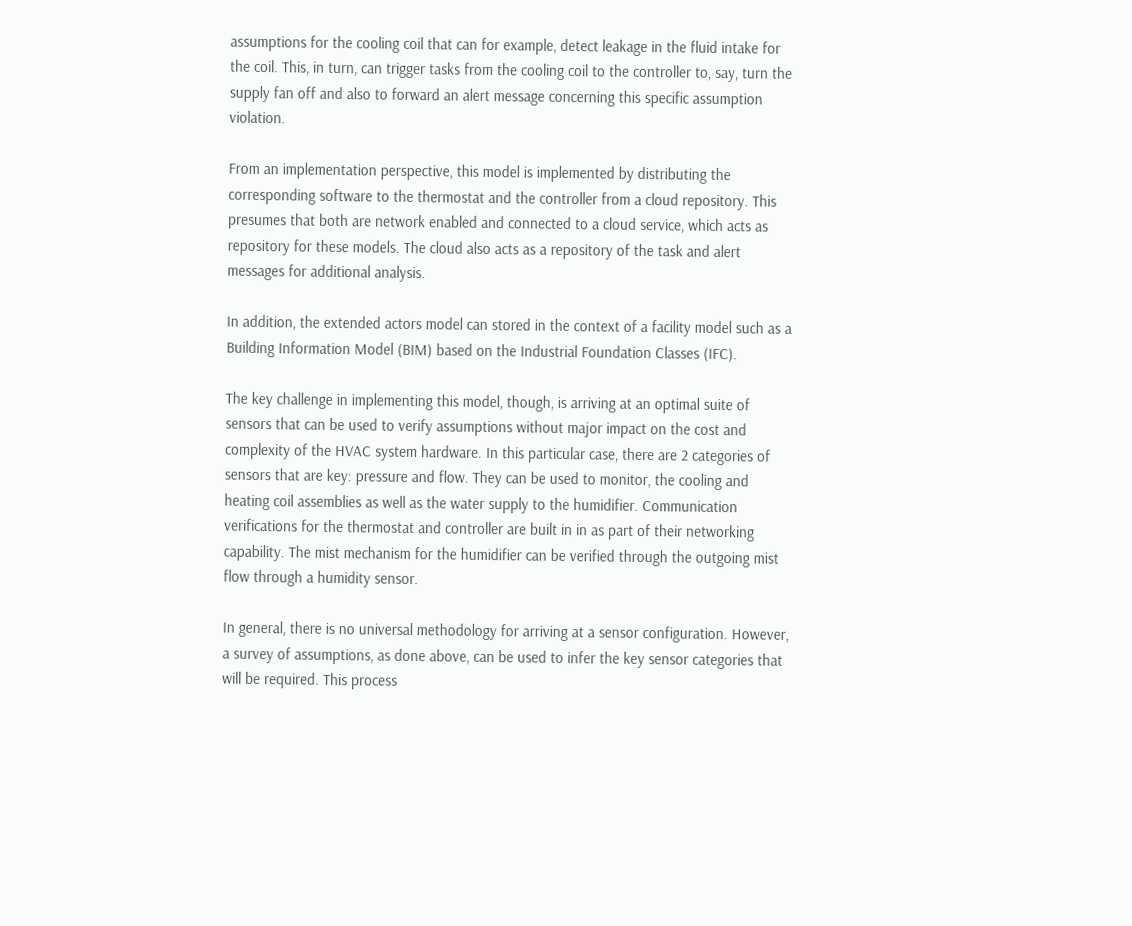assumptions for the cooling coil that can for example, detect leakage in the fluid intake for the coil. This, in turn, can trigger tasks from the cooling coil to the controller to, say, turn the supply fan off and also to forward an alert message concerning this specific assumption violation.

From an implementation perspective, this model is implemented by distributing the corresponding software to the thermostat and the controller from a cloud repository. This presumes that both are network enabled and connected to a cloud service, which acts as repository for these models. The cloud also acts as a repository of the task and alert messages for additional analysis.

In addition, the extended actors model can stored in the context of a facility model such as a Building Information Model (BIM) based on the Industrial Foundation Classes (IFC).

The key challenge in implementing this model, though, is arriving at an optimal suite of sensors that can be used to verify assumptions without major impact on the cost and complexity of the HVAC system hardware. In this particular case, there are 2 categories of sensors that are key: pressure and flow. They can be used to monitor, the cooling and heating coil assemblies as well as the water supply to the humidifier. Communication verifications for the thermostat and controller are built in in as part of their networking capability. The mist mechanism for the humidifier can be verified through the outgoing mist flow through a humidity sensor.

In general, there is no universal methodology for arriving at a sensor configuration. However, a survey of assumptions, as done above, can be used to infer the key sensor categories that will be required. This process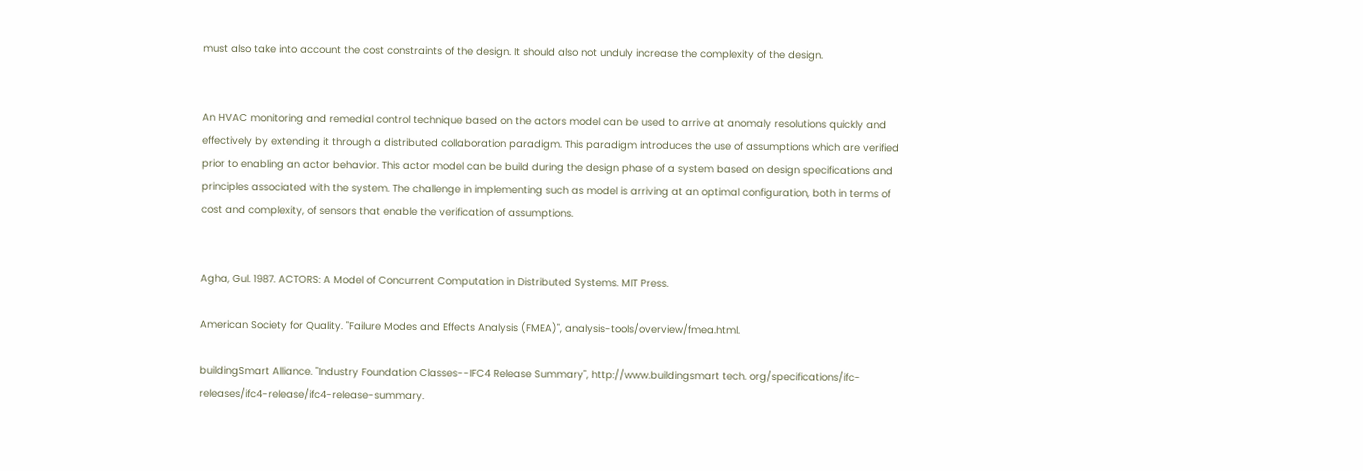must also take into account the cost constraints of the design. It should also not unduly increase the complexity of the design.


An HVAC monitoring and remedial control technique based on the actors model can be used to arrive at anomaly resolutions quickly and effectively by extending it through a distributed collaboration paradigm. This paradigm introduces the use of assumptions which are verified prior to enabling an actor behavior. This actor model can be build during the design phase of a system based on design specifications and principles associated with the system. The challenge in implementing such as model is arriving at an optimal configuration, both in terms of cost and complexity, of sensors that enable the verification of assumptions.


Agha, Gul. 1987. ACTORS: A Model of Concurrent Computation in Distributed Systems. MIT Press.

American Society for Quality. "Failure Modes and Effects Analysis (FMEA)", analysis-tools/overview/fmea.html.

buildingSmart Alliance. "Industry Foundation Classes--IFC4 Release Summary", http://www.buildingsmart tech. org/specifications/ifc-releases/ifc4-release/ifc4-release-summary.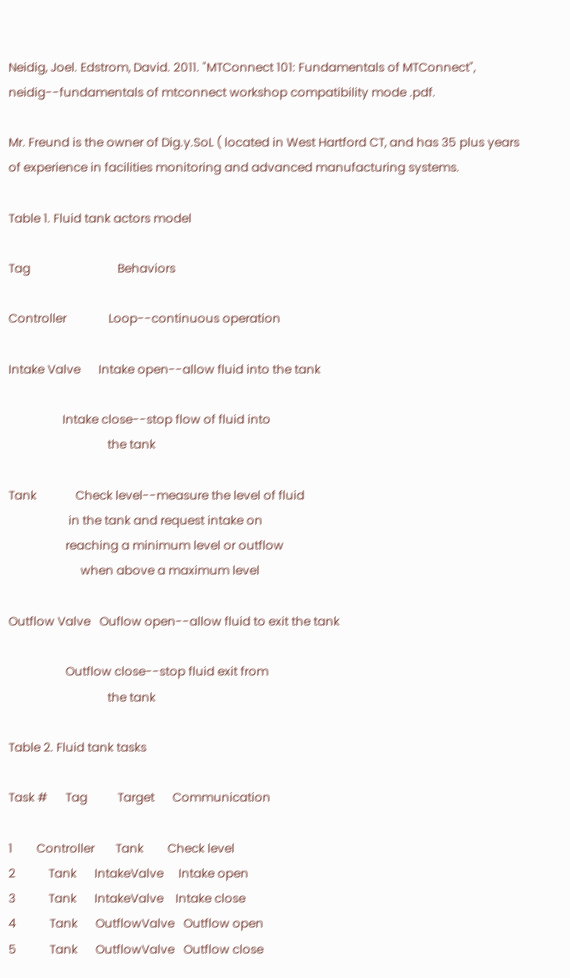Neidig, Joel. Edstrom, David. 2011. "MTConnect 101: Fundamentals of MTConnect", neidig--fundamentals of mtconnect workshop compatibility mode .pdf.

Mr. Freund is the owner of Dig.y.SoL ( located in West Hartford CT, and has 35 plus years of experience in facilities monitoring and advanced manufacturing systems.

Table 1. Fluid tank actors model

Tag                             Behaviors

Controller              Loop--continuous operation

Intake Valve      Intake open--allow fluid into the tank

                  Intake close--stop flow of fluid into
                                 the tank

Tank             Check level--measure the level of fluid
                    in the tank and request intake on
                   reaching a minimum level or outflow
                        when above a maximum level

Outflow Valve   Ouflow open--allow fluid to exit the tank

                   Outflow close--stop fluid exit from
                                 the tank

Table 2. Fluid tank tasks

Task #      Tag          Target      Communication

1        Controller       Tank        Check level
2           Tank      IntakeValve     Intake open
3           Tank      IntakeValve    Intake close
4           Tank      OutflowValve   Outflow open
5           Tank      OutflowValve   Outflow close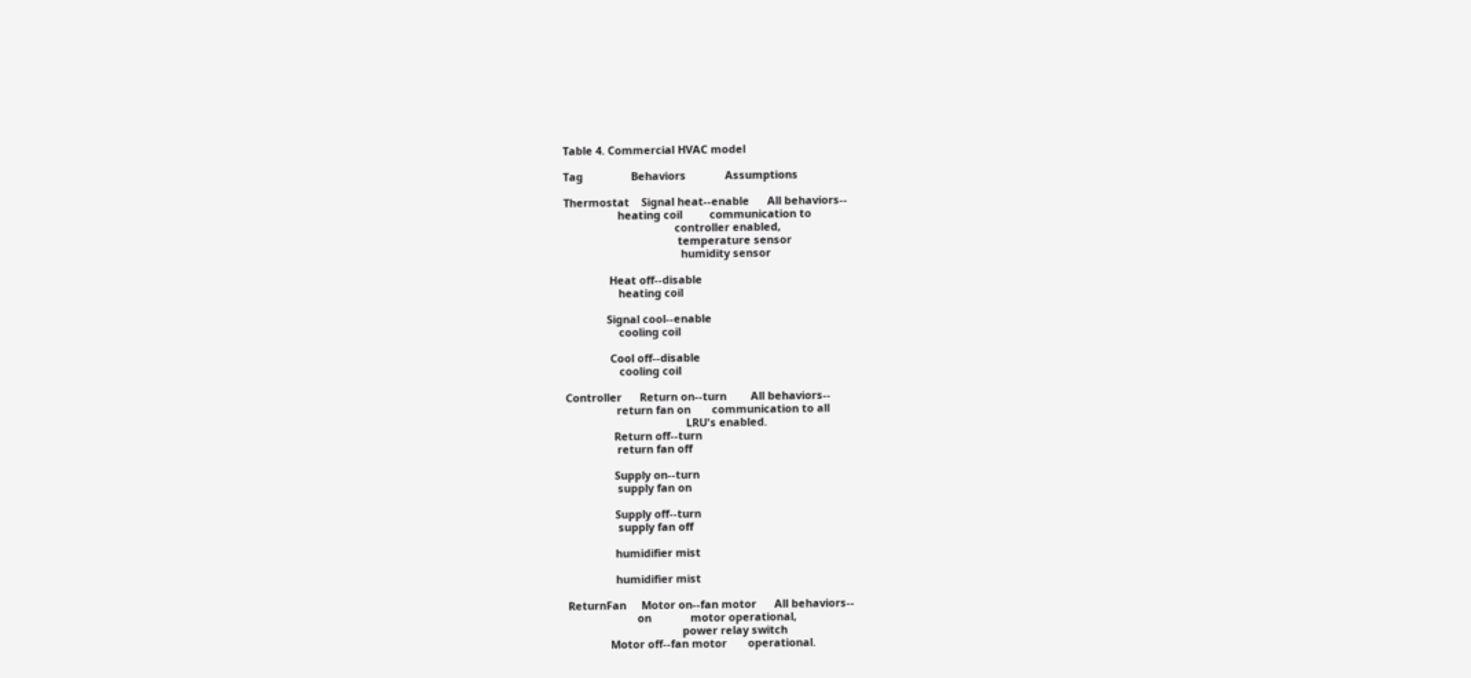Table 4. Commercial HVAC model

Tag                Behaviors             Assumptions

Thermostat    Signal heat--enable      All behaviors--
                  heating coil         communication to
                                     controller enabled,
                                      temperature sensor
                                       humidity sensor

               Heat off--disable
                  heating coil

              Signal cool--enable
                  cooling coil

               Cool off--disable
                  cooling coil

Controller      Return on--turn        All behaviors--
                 return fan on       communication to all
                                        LRU's enabled.
                Return off--turn
                 return fan off

                Supply on--turn
                 supply fan on

                Supply off--turn
                 supply fan off

                humidifier mist

                humidifier mist

ReturnFan     Motor on--fan motor      All behaviors--
                       on             motor operational,
                                      power relay switch
              Motor off--fan motor       operational.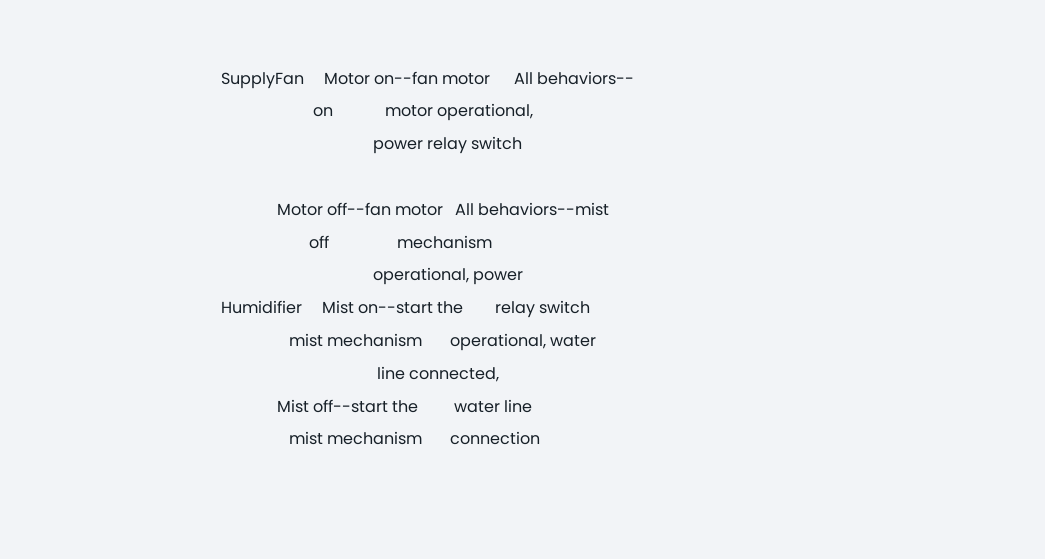SupplyFan     Motor on--fan motor      All behaviors--
                       on             motor operational,
                                      power relay switch

              Motor off--fan motor   All behaviors--mist
                      off                 mechanism
                                      operational, power
Humidifier     Mist on--start the        relay switch
                 mist mechanism       operational, water
                                       line connected,
              Mist off--start the         water line
                 mist mechanism       connection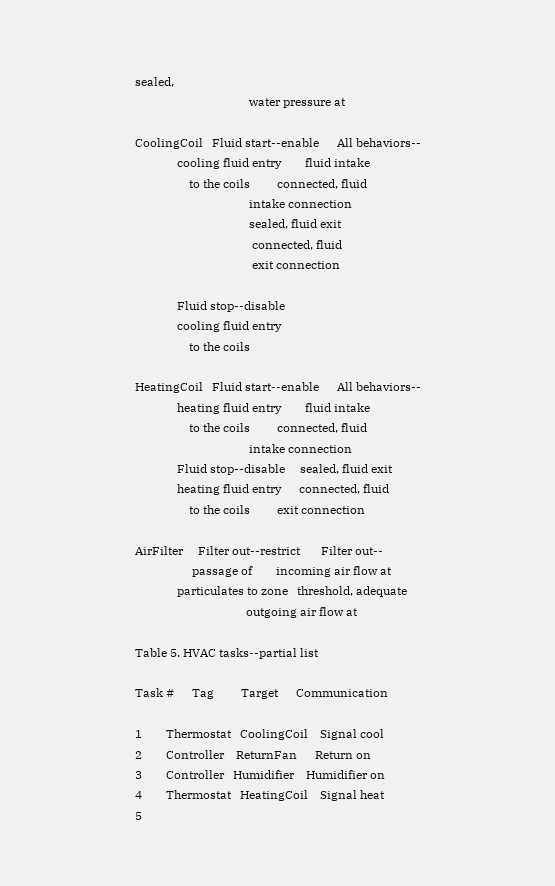sealed,
                                      water pressure at

CoolingCoil   Fluid start--enable      All behaviors--
              cooling fluid entry        fluid intake
                  to the coils         connected, fluid
                                      intake connection
                                      sealed, fluid exit
                                       connected, fluid
                                       exit connection

              Fluid stop--disable
              cooling fluid entry
                  to the coils

HeatingCoil   Fluid start--enable      All behaviors--
              heating fluid entry        fluid intake
                  to the coils         connected, fluid
                                      intake connection
              Fluid stop--disable     sealed, fluid exit
              heating fluid entry      connected, fluid
                  to the coils         exit connection

AirFilter     Filter out--restrict       Filter out--
                   passage of        incoming air flow at
              particulates to zone   threshold, adequate
                                     outgoing air flow at

Table 5. HVAC tasks--partial list

Task #      Tag         Target      Communication

1        Thermostat   CoolingCoil    Signal cool
2        Controller    ReturnFan      Return on
3        Controller   Humidifier    Humidifier on
4        Thermostat   HeatingCoil    Signal heat
5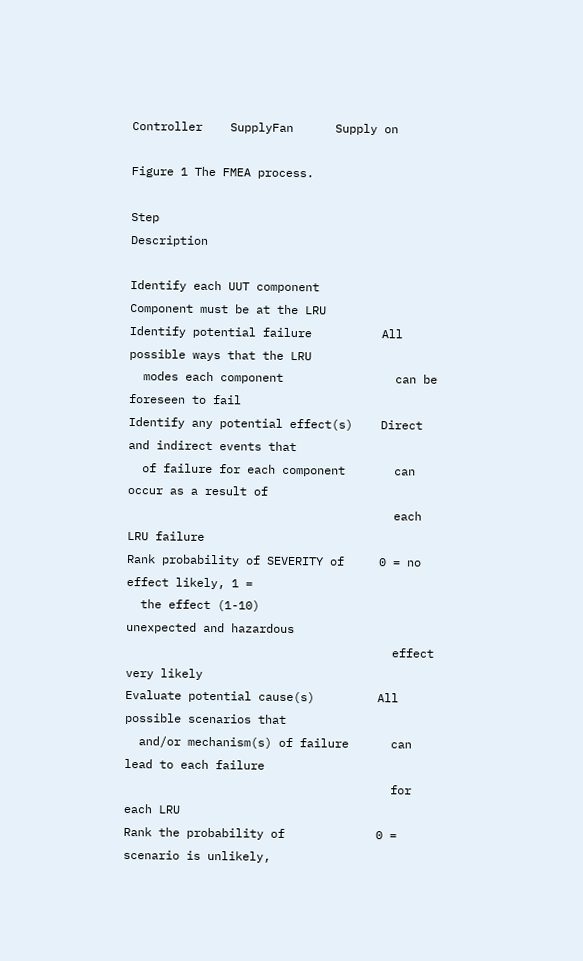Controller    SupplyFan      Supply on

Figure 1 The FMEA process.

Step                                Description

Identify each UUT component         Component must be at the LRU
Identify potential failure          All possible ways that the LRU
  modes each component                can be foreseen to fail
Identify any potential effect(s)    Direct and indirect events that
  of failure for each component       can occur as a result of
                                      each LRU failure
Rank probability of SEVERITY of     0 = no effect likely, 1 =
  the effect (1-10)                   unexpected and hazardous
                                      effect very likely
Evaluate potential cause(s)         All possible scenarios that
  and/or mechanism(s) of failure      can lead to each failure
                                      for each LRU
Rank the probability of             0 = scenario is unlikely,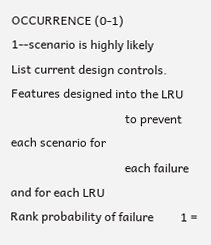OCCURRENCE (0-1)                    1--scenario is highly likely
List current design controls.       Features designed into the LRU
                                      to prevent each scenario for
                                      each failure and for each LRU
Rank probability of failure         1 =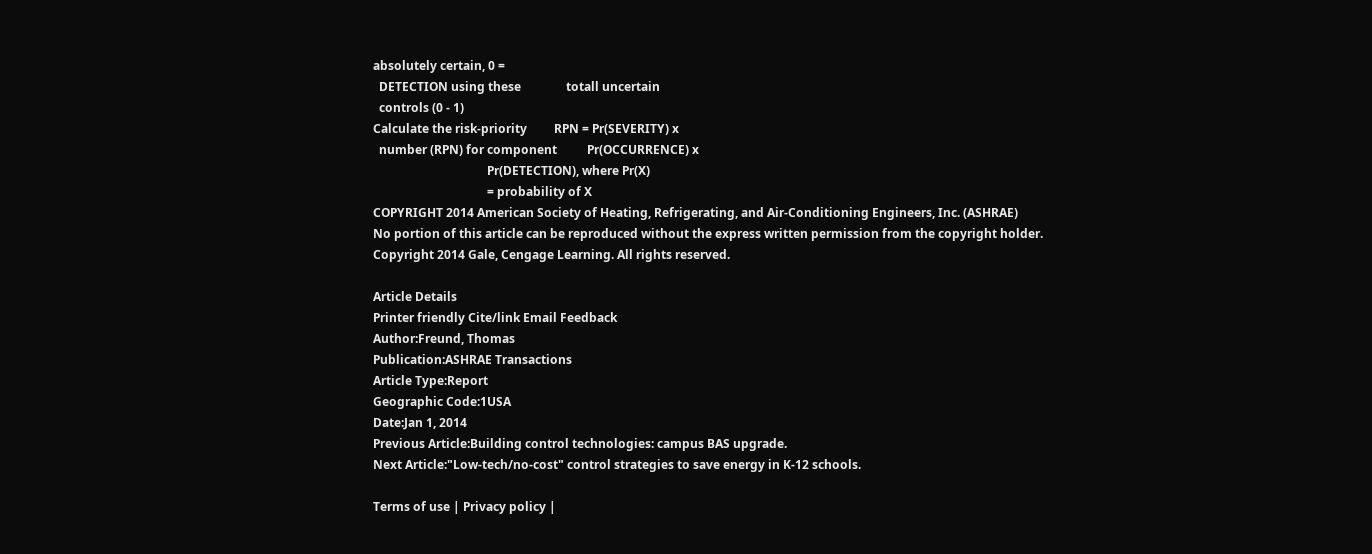absolutely certain, 0 =
  DETECTION using these               totall uncertain
  controls (0 - 1)
Calculate the risk-priority         RPN = Pr(SEVERITY) x
  number (RPN) for component          Pr(OCCURRENCE) x
                                      Pr(DETECTION), where Pr(X)
                                      = probability of X
COPYRIGHT 2014 American Society of Heating, Refrigerating, and Air-Conditioning Engineers, Inc. (ASHRAE)
No portion of this article can be reproduced without the express written permission from the copyright holder.
Copyright 2014 Gale, Cengage Learning. All rights reserved.

Article Details
Printer friendly Cite/link Email Feedback
Author:Freund, Thomas
Publication:ASHRAE Transactions
Article Type:Report
Geographic Code:1USA
Date:Jan 1, 2014
Previous Article:Building control technologies: campus BAS upgrade.
Next Article:"Low-tech/no-cost" control strategies to save energy in K-12 schools.

Terms of use | Privacy policy |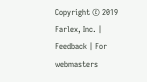Copyright © 2019 Farlex, Inc. | Feedback | For webmasters